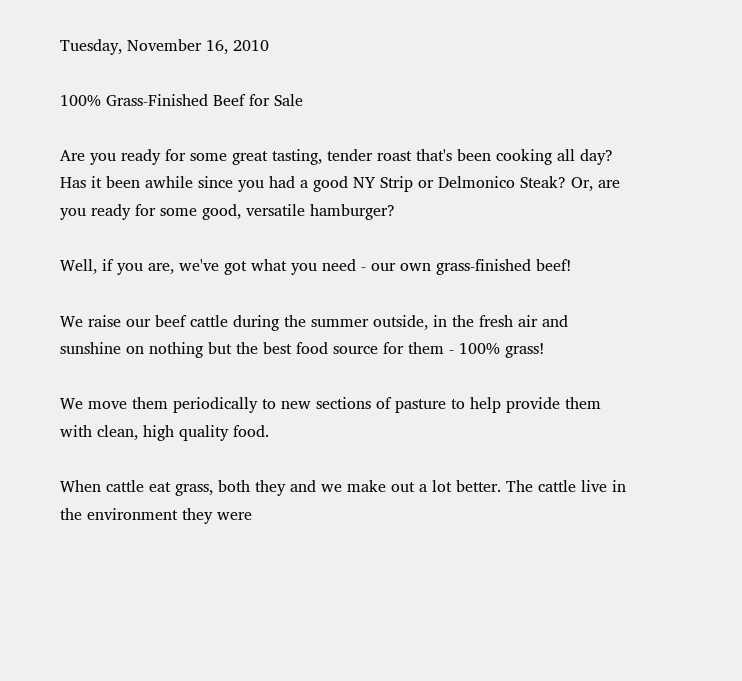Tuesday, November 16, 2010

100% Grass-Finished Beef for Sale

Are you ready for some great tasting, tender roast that's been cooking all day? Has it been awhile since you had a good NY Strip or Delmonico Steak? Or, are you ready for some good, versatile hamburger?

Well, if you are, we've got what you need - our own grass-finished beef!

We raise our beef cattle during the summer outside, in the fresh air and sunshine on nothing but the best food source for them - 100% grass!

We move them periodically to new sections of pasture to help provide them with clean, high quality food.

When cattle eat grass, both they and we make out a lot better. The cattle live in the environment they were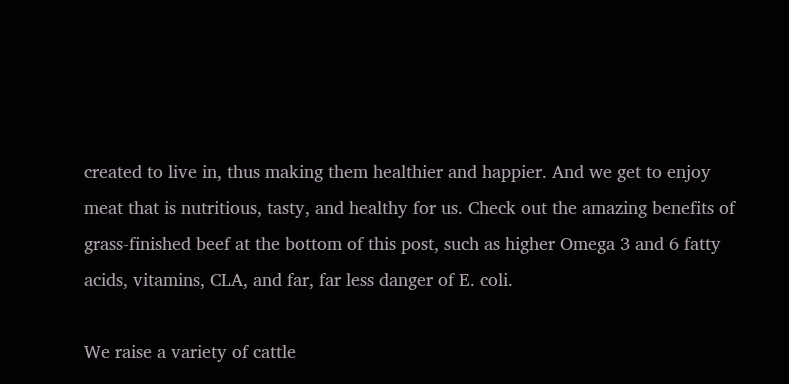created to live in, thus making them healthier and happier. And we get to enjoy meat that is nutritious, tasty, and healthy for us. Check out the amazing benefits of grass-finished beef at the bottom of this post, such as higher Omega 3 and 6 fatty acids, vitamins, CLA, and far, far less danger of E. coli.

We raise a variety of cattle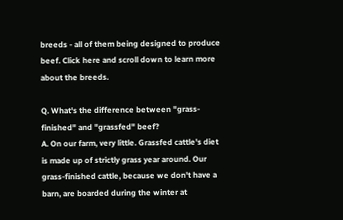breeds - all of them being designed to produce beef. Click here and scroll down to learn more about the breeds.

Q. What's the difference between "grass-finished" and "grassfed" beef?
A. On our farm, very little. Grassfed cattle's diet is made up of strictly grass year around. Our grass-finished cattle, because we don't have a barn, are boarded during the winter at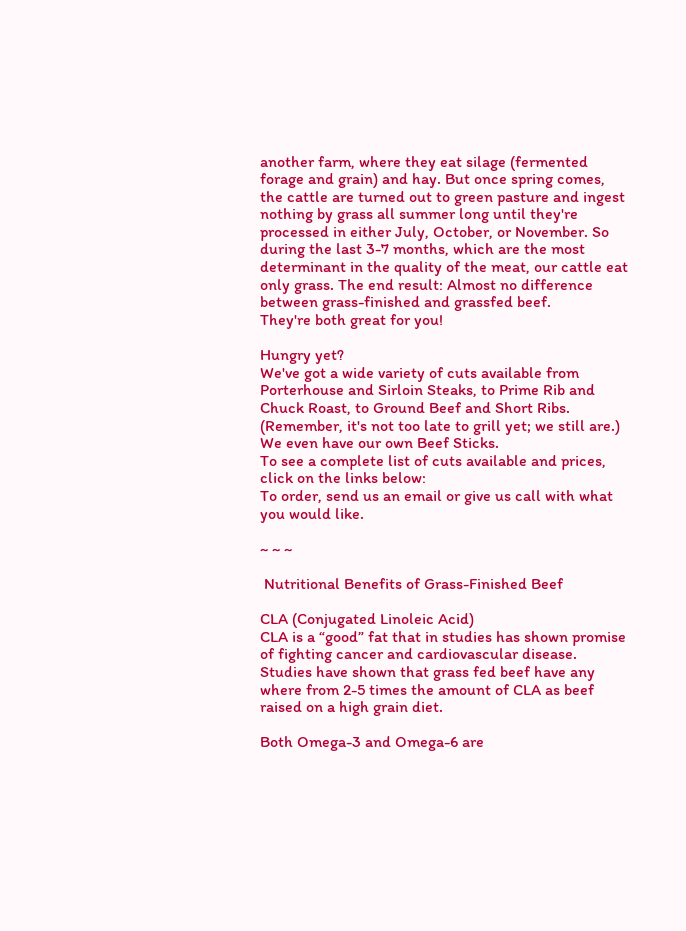another farm, where they eat silage (fermented forage and grain) and hay. But once spring comes, the cattle are turned out to green pasture and ingest nothing by grass all summer long until they're processed in either July, October, or November. So during the last 3-7 months, which are the most determinant in the quality of the meat, our cattle eat only grass. The end result: Almost no difference between grass-finished and grassfed beef.
They're both great for you!

Hungry yet?
We've got a wide variety of cuts available from Porterhouse and Sirloin Steaks, to Prime Rib and Chuck Roast, to Ground Beef and Short Ribs. (Remember, it's not too late to grill yet; we still are.) We even have our own Beef Sticks.
To see a complete list of cuts available and prices, click on the links below:
To order, send us an email or give us call with what you would like.

~ ~ ~

 Nutritional Benefits of Grass-Finished Beef

CLA (Conjugated Linoleic Acid)
CLA is a “good” fat that in studies has shown promise of fighting cancer and cardiovascular disease. Studies have shown that grass fed beef have any where from 2-5 times the amount of CLA as beef raised on a high grain diet.

Both Omega-3 and Omega-6 are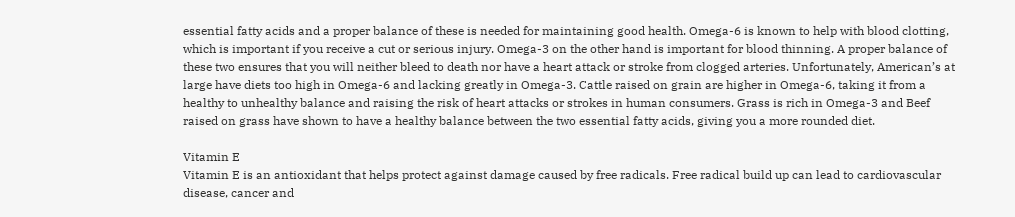essential fatty acids and a proper balance of these is needed for maintaining good health. Omega-6 is known to help with blood clotting, which is important if you receive a cut or serious injury. Omega-3 on the other hand is important for blood thinning. A proper balance of these two ensures that you will neither bleed to death nor have a heart attack or stroke from clogged arteries. Unfortunately, American’s at large have diets too high in Omega-6 and lacking greatly in Omega-3. Cattle raised on grain are higher in Omega-6, taking it from a healthy to unhealthy balance and raising the risk of heart attacks or strokes in human consumers. Grass is rich in Omega-3 and Beef raised on grass have shown to have a healthy balance between the two essential fatty acids, giving you a more rounded diet.

Vitamin E
Vitamin E is an antioxidant that helps protect against damage caused by free radicals. Free radical build up can lead to cardiovascular disease, cancer and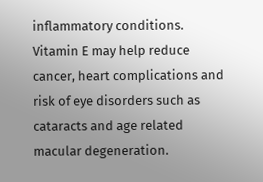inflammatory conditions. Vitamin E may help reduce cancer, heart complications and risk of eye disorders such as cataracts and age related macular degeneration.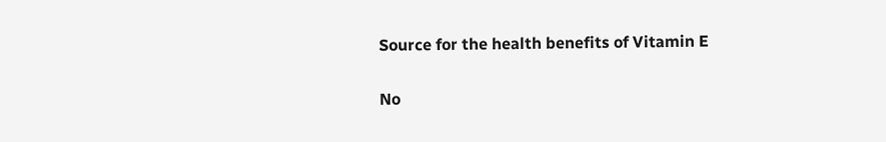Source for the health benefits of Vitamin E

No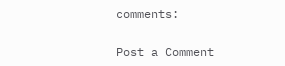comments:

Post a Comment